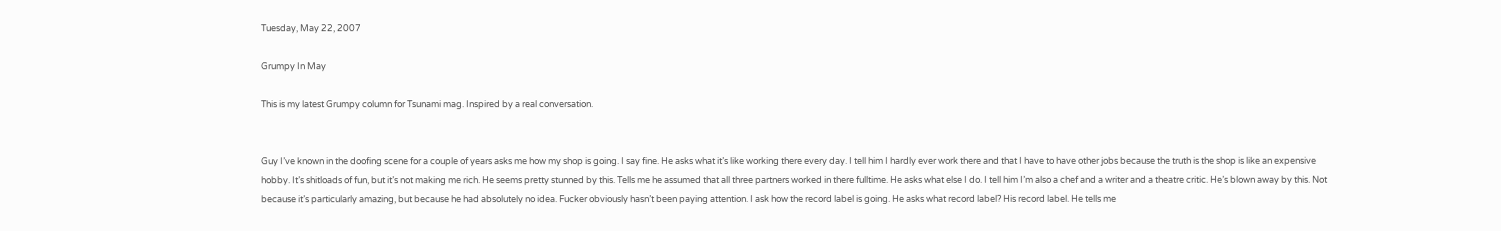Tuesday, May 22, 2007

Grumpy In May

This is my latest Grumpy column for Tsunami mag. Inspired by a real conversation.


Guy I’ve known in the doofing scene for a couple of years asks me how my shop is going. I say fine. He asks what it’s like working there every day. I tell him I hardly ever work there and that I have to have other jobs because the truth is the shop is like an expensive hobby. It’s shitloads of fun, but it’s not making me rich. He seems pretty stunned by this. Tells me he assumed that all three partners worked in there fulltime. He asks what else I do. I tell him I’m also a chef and a writer and a theatre critic. He’s blown away by this. Not because it’s particularly amazing, but because he had absolutely no idea. Fucker obviously hasn’t been paying attention. I ask how the record label is going. He asks what record label? His record label. He tells me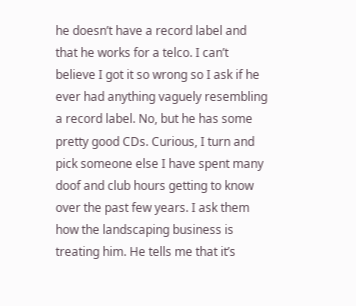he doesn’t have a record label and that he works for a telco. I can’t believe I got it so wrong so I ask if he ever had anything vaguely resembling a record label. No, but he has some pretty good CDs. Curious, I turn and pick someone else I have spent many doof and club hours getting to know over the past few years. I ask them how the landscaping business is treating him. He tells me that it’s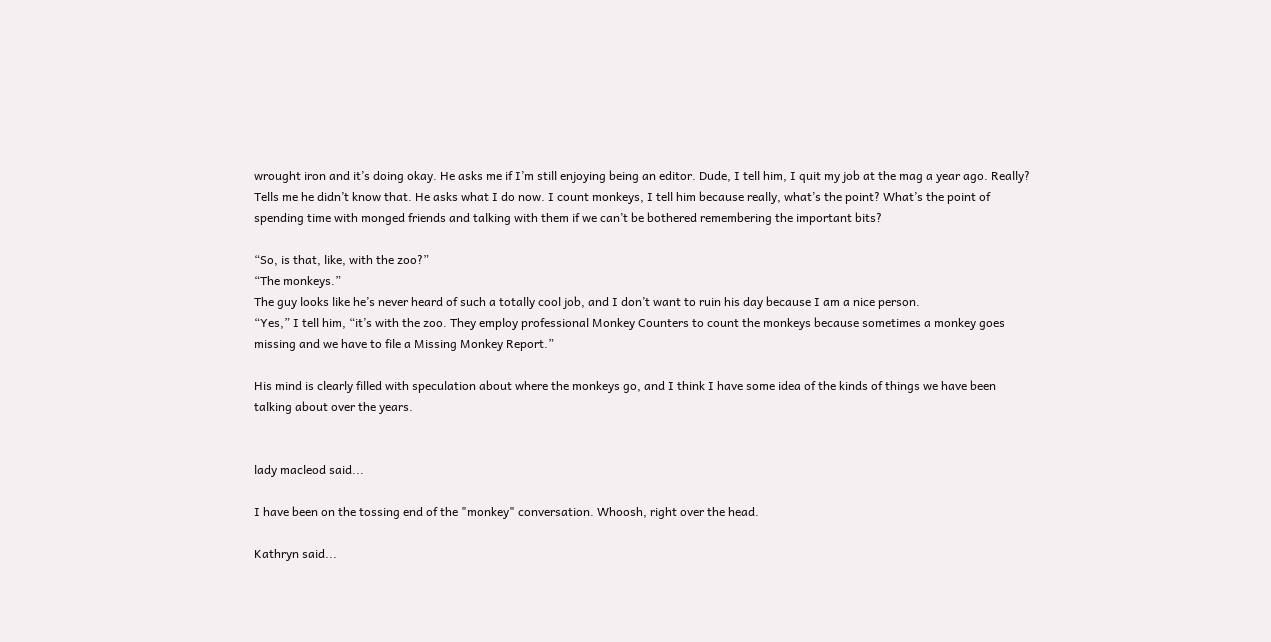wrought iron and it’s doing okay. He asks me if I’m still enjoying being an editor. Dude, I tell him, I quit my job at the mag a year ago. Really? Tells me he didn’t know that. He asks what I do now. I count monkeys, I tell him because really, what’s the point? What’s the point of spending time with monged friends and talking with them if we can’t be bothered remembering the important bits?

“So, is that, like, with the zoo?”
“The monkeys.”
The guy looks like he’s never heard of such a totally cool job, and I don’t want to ruin his day because I am a nice person.
“Yes,” I tell him, “it’s with the zoo. They employ professional Monkey Counters to count the monkeys because sometimes a monkey goes missing and we have to file a Missing Monkey Report.”

His mind is clearly filled with speculation about where the monkeys go, and I think I have some idea of the kinds of things we have been talking about over the years.


lady macleod said...

I have been on the tossing end of the "monkey" conversation. Whoosh, right over the head.

Kathryn said...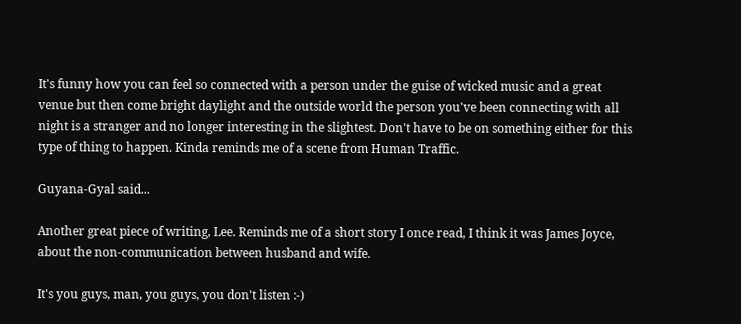It's funny how you can feel so connected with a person under the guise of wicked music and a great venue but then come bright daylight and the outside world the person you've been connecting with all night is a stranger and no longer interesting in the slightest. Don't have to be on something either for this type of thing to happen. Kinda reminds me of a scene from Human Traffic.

Guyana-Gyal said...

Another great piece of writing, Lee. Reminds me of a short story I once read, I think it was James Joyce, about the non-communication between husband and wife.

It's you guys, man, you guys, you don't listen :-)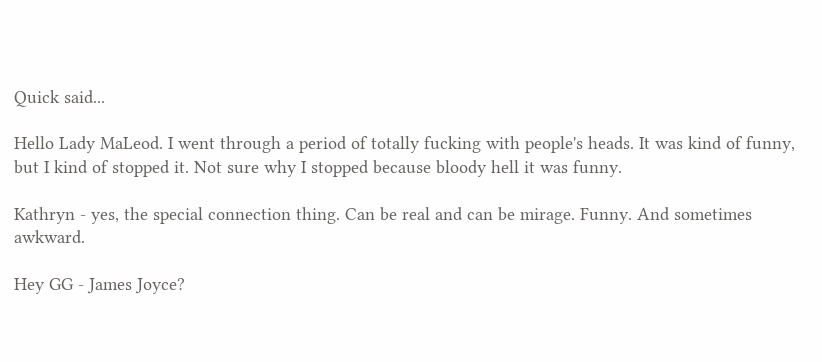Quick said...

Hello Lady MaLeod. I went through a period of totally fucking with people's heads. It was kind of funny, but I kind of stopped it. Not sure why I stopped because bloody hell it was funny.

Kathryn - yes, the special connection thing. Can be real and can be mirage. Funny. And sometimes awkward.

Hey GG - James Joyce?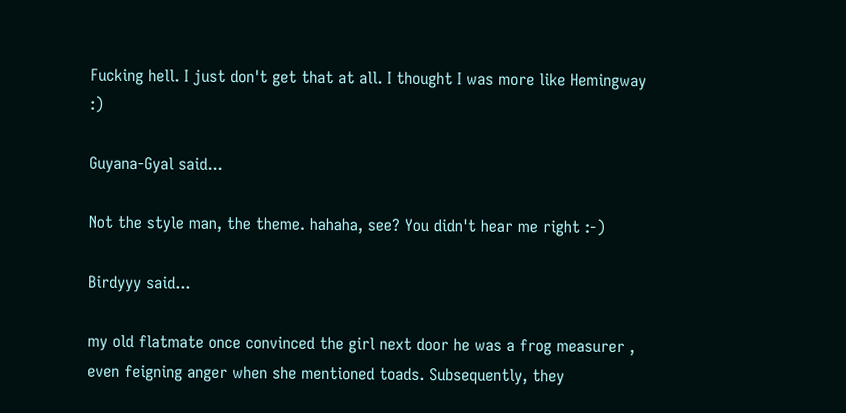Fucking hell. I just don't get that at all. I thought I was more like Hemingway :)

Guyana-Gyal said...

Not the style man, the theme. hahaha, see? You didn't hear me right :-)

Birdyyy said...

my old flatmate once convinced the girl next door he was a frog measurer , even feigning anger when she mentioned toads. Subsequently, they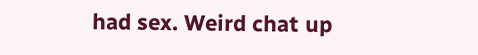had sex. Weird chat up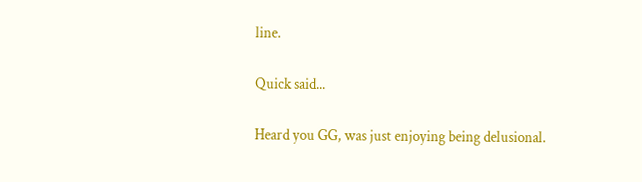line.

Quick said...

Heard you GG, was just enjoying being delusional.